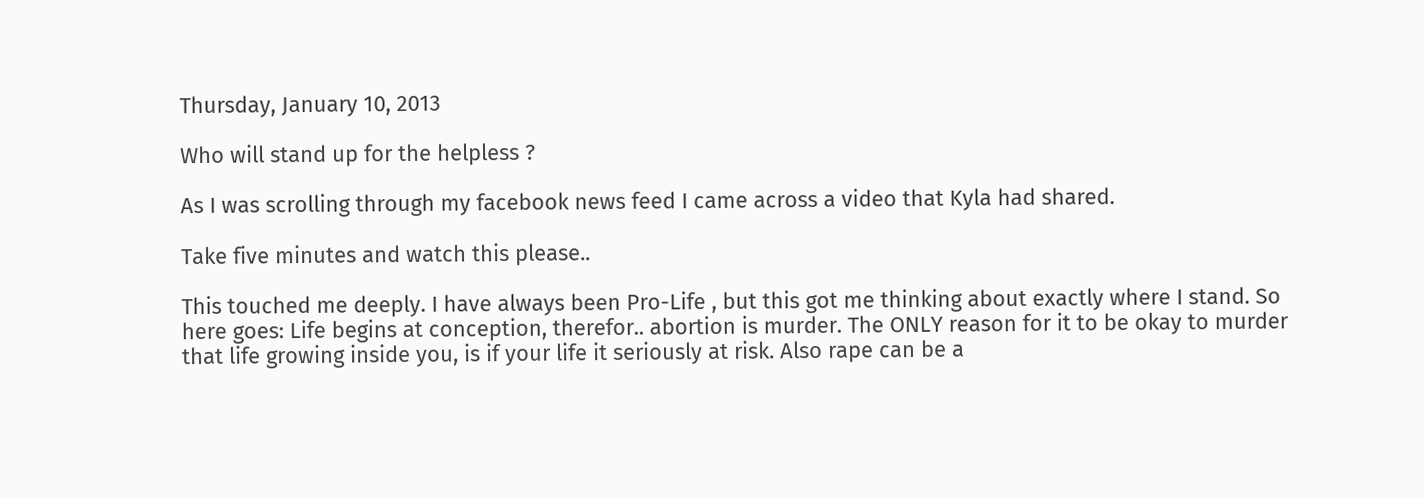Thursday, January 10, 2013

Who will stand up for the helpless ?

As I was scrolling through my facebook news feed I came across a video that Kyla had shared.

Take five minutes and watch this please..

This touched me deeply. I have always been Pro-Life , but this got me thinking about exactly where I stand. So here goes: Life begins at conception, therefor.. abortion is murder. The ONLY reason for it to be okay to murder that life growing inside you, is if your life it seriously at risk. Also rape can be a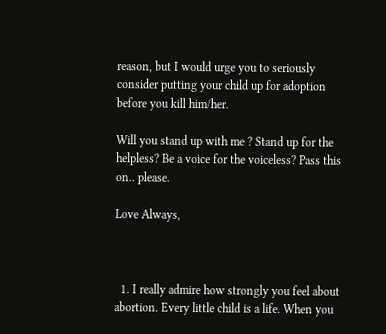reason, but I would urge you to seriously consider putting your child up for adoption before you kill him/her.

Will you stand up with me ? Stand up for the helpless? Be a voice for the voiceless? Pass this on.. please.

Love Always,



  1. I really admire how strongly you feel about abortion. Every little child is a life. When you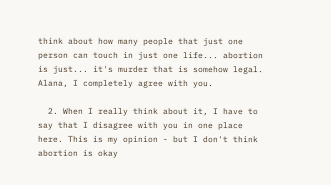think about how many people that just one person can touch in just one life... abortion is just... it's murder that is somehow legal. Alana, I completely agree with you.

  2. When I really think about it, I have to say that I disagree with you in one place here. This is my opinion - but I don't think abortion is okay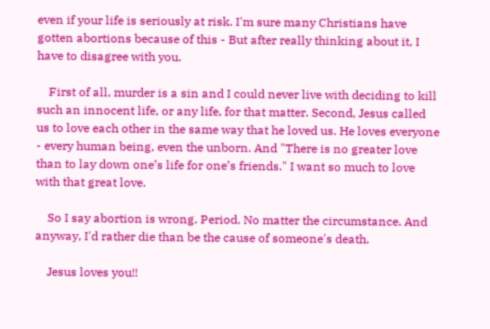even if your life is seriously at risk. I'm sure many Christians have gotten abortions because of this - But after really thinking about it, I have to disagree with you.

    First of all, murder is a sin and I could never live with deciding to kill such an innocent life, or any life, for that matter. Second, Jesus called us to love each other in the same way that he loved us. He loves everyone - every human being, even the unborn. And "There is no greater love than to lay down one’s life for one’s friends." I want so much to love with that great love.

    So I say abortion is wrong. Period. No matter the circumstance. And anyway, I'd rather die than be the cause of someone's death.

    Jesus loves you!!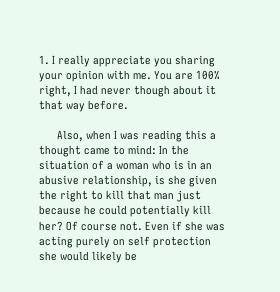1. I really appreciate you sharing your opinion with me. You are 100% right, I had never though about it that way before.

      Also, when I was reading this a thought came to mind: In the situation of a woman who is in an abusive relationship, is she given the right to kill that man just because he could potentially kill her? Of course not. Even if she was acting purely on self protection she would likely be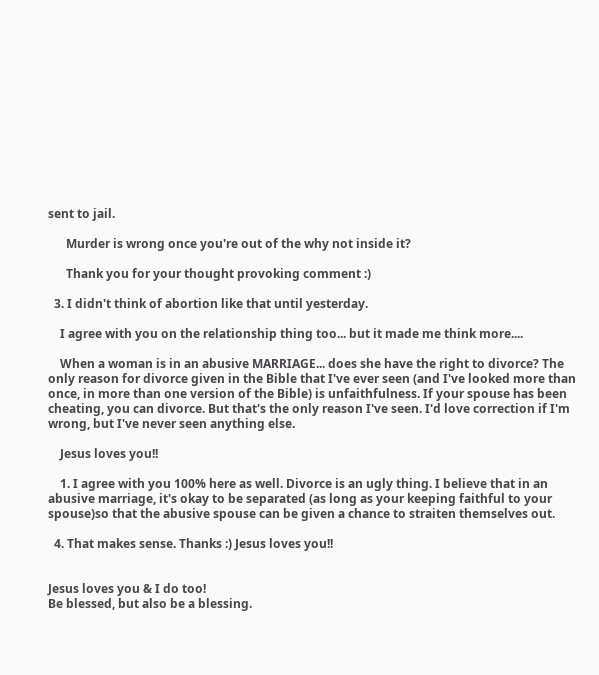sent to jail.

      Murder is wrong once you're out of the why not inside it?

      Thank you for your thought provoking comment :)

  3. I didn't think of abortion like that until yesterday.

    I agree with you on the relationship thing too... but it made me think more....

    When a woman is in an abusive MARRIAGE... does she have the right to divorce? The only reason for divorce given in the Bible that I've ever seen (and I've looked more than once, in more than one version of the Bible) is unfaithfulness. If your spouse has been cheating, you can divorce. But that's the only reason I've seen. I'd love correction if I'm wrong, but I've never seen anything else.

    Jesus loves you!!

    1. I agree with you 100% here as well. Divorce is an ugly thing. I believe that in an abusive marriage, it's okay to be separated (as long as your keeping faithful to your spouse)so that the abusive spouse can be given a chance to straiten themselves out.

  4. That makes sense. Thanks :) Jesus loves you!!


Jesus loves you & I do too!
Be blessed, but also be a blessing.